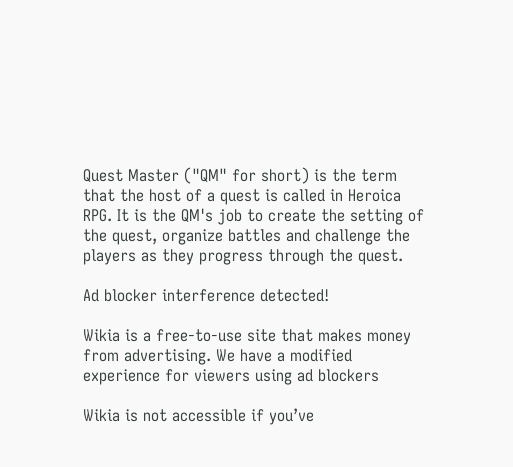Quest Master ("QM" for short) is the term that the host of a quest is called in Heroica RPG. It is the QM's job to create the setting of the quest, organize battles and challenge the players as they progress through the quest.

Ad blocker interference detected!

Wikia is a free-to-use site that makes money from advertising. We have a modified experience for viewers using ad blockers

Wikia is not accessible if you’ve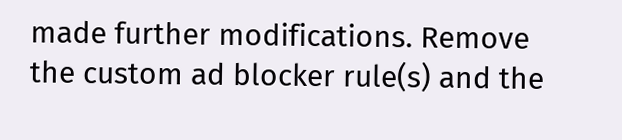made further modifications. Remove the custom ad blocker rule(s) and the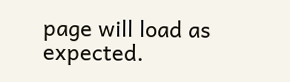page will load as expected.